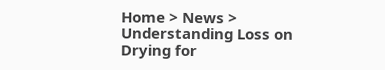Home > News > Understanding Loss on Drying for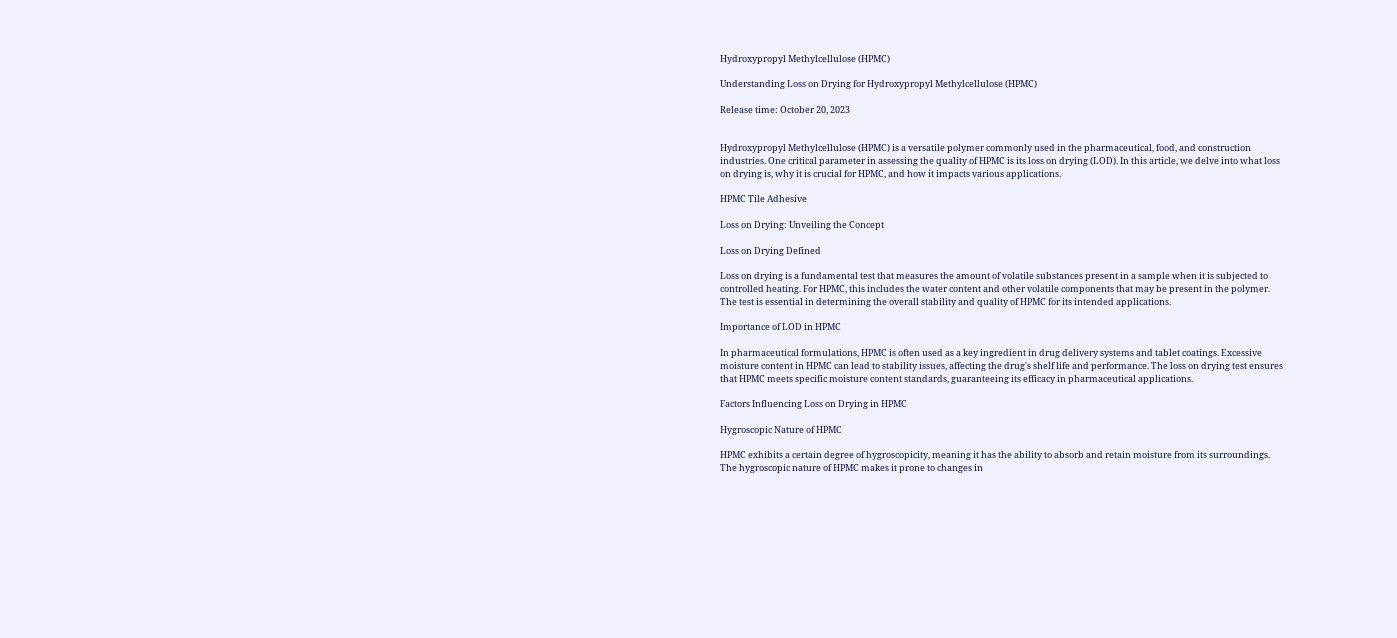Hydroxypropyl Methylcellulose (HPMC)

Understanding Loss on Drying for Hydroxypropyl Methylcellulose (HPMC)

Release time: October 20, 2023


Hydroxypropyl Methylcellulose (HPMC) is a versatile polymer commonly used in the pharmaceutical, food, and construction industries. One critical parameter in assessing the quality of HPMC is its loss on drying (LOD). In this article, we delve into what loss on drying is, why it is crucial for HPMC, and how it impacts various applications.

HPMC Tile Adhesive

Loss on Drying: Unveiling the Concept

Loss on Drying Defined

Loss on drying is a fundamental test that measures the amount of volatile substances present in a sample when it is subjected to controlled heating. For HPMC, this includes the water content and other volatile components that may be present in the polymer. The test is essential in determining the overall stability and quality of HPMC for its intended applications.

Importance of LOD in HPMC

In pharmaceutical formulations, HPMC is often used as a key ingredient in drug delivery systems and tablet coatings. Excessive moisture content in HPMC can lead to stability issues, affecting the drug's shelf life and performance. The loss on drying test ensures that HPMC meets specific moisture content standards, guaranteeing its efficacy in pharmaceutical applications.

Factors Influencing Loss on Drying in HPMC

Hygroscopic Nature of HPMC

HPMC exhibits a certain degree of hygroscopicity, meaning it has the ability to absorb and retain moisture from its surroundings. The hygroscopic nature of HPMC makes it prone to changes in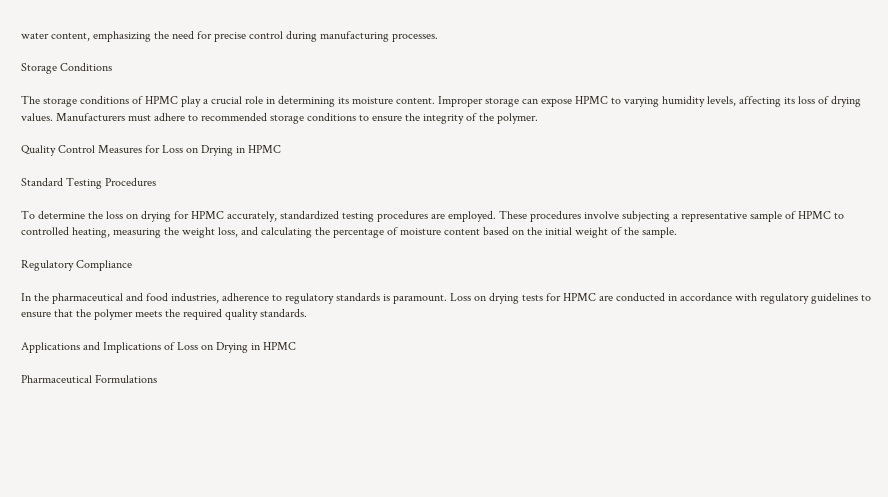water content, emphasizing the need for precise control during manufacturing processes.

Storage Conditions

The storage conditions of HPMC play a crucial role in determining its moisture content. Improper storage can expose HPMC to varying humidity levels, affecting its loss of drying values. Manufacturers must adhere to recommended storage conditions to ensure the integrity of the polymer.

Quality Control Measures for Loss on Drying in HPMC

Standard Testing Procedures

To determine the loss on drying for HPMC accurately, standardized testing procedures are employed. These procedures involve subjecting a representative sample of HPMC to controlled heating, measuring the weight loss, and calculating the percentage of moisture content based on the initial weight of the sample.

Regulatory Compliance

In the pharmaceutical and food industries, adherence to regulatory standards is paramount. Loss on drying tests for HPMC are conducted in accordance with regulatory guidelines to ensure that the polymer meets the required quality standards.

Applications and Implications of Loss on Drying in HPMC

Pharmaceutical Formulations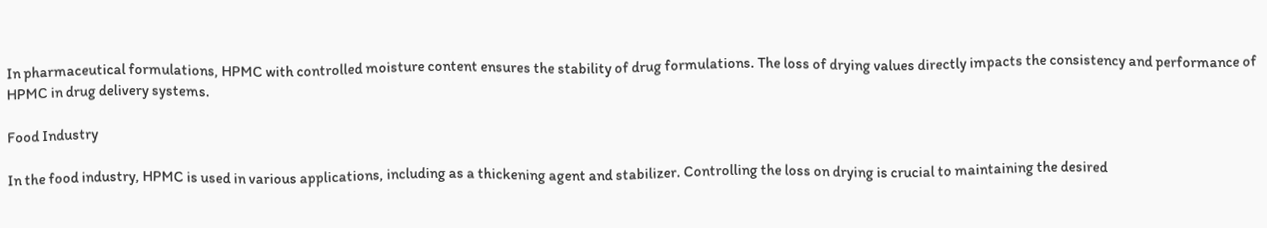In pharmaceutical formulations, HPMC with controlled moisture content ensures the stability of drug formulations. The loss of drying values directly impacts the consistency and performance of HPMC in drug delivery systems.

Food Industry

In the food industry, HPMC is used in various applications, including as a thickening agent and stabilizer. Controlling the loss on drying is crucial to maintaining the desired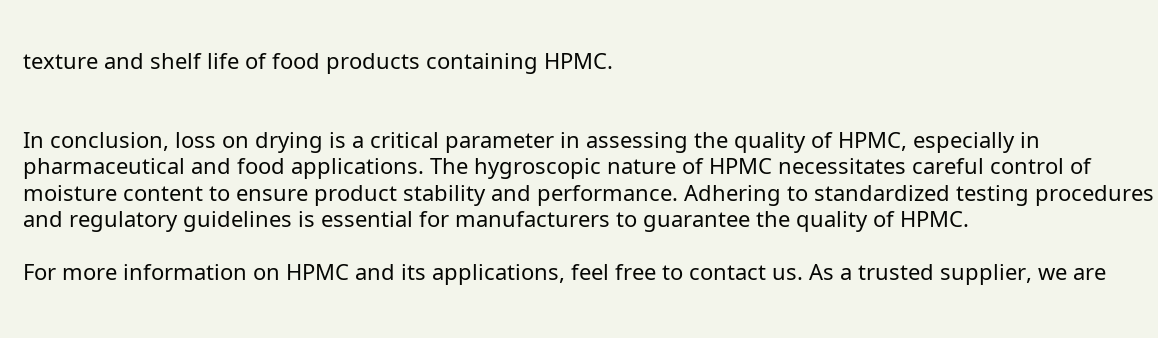texture and shelf life of food products containing HPMC.


In conclusion, loss on drying is a critical parameter in assessing the quality of HPMC, especially in pharmaceutical and food applications. The hygroscopic nature of HPMC necessitates careful control of moisture content to ensure product stability and performance. Adhering to standardized testing procedures and regulatory guidelines is essential for manufacturers to guarantee the quality of HPMC.

For more information on HPMC and its applications, feel free to contact us. As a trusted supplier, we are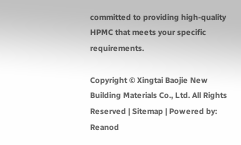committed to providing high-quality HPMC that meets your specific requirements.

Copyright © Xingtai Baojie New Building Materials Co., Ltd. All Rights Reserved | Sitemap | Powered by: Reanod